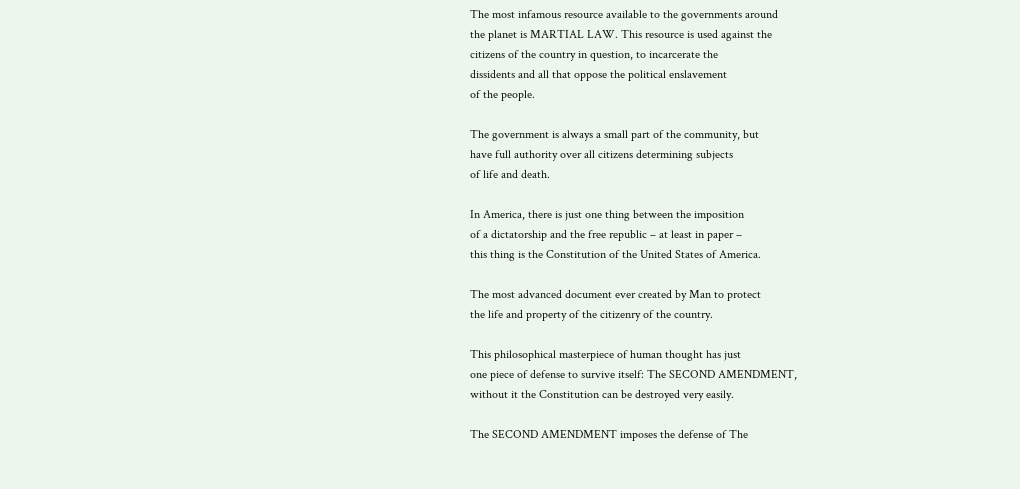The most infamous resource available to the governments around
the planet is MARTIAL LAW. This resource is used against the
citizens of the country in question, to incarcerate the
dissidents and all that oppose the political enslavement
of the people.

The government is always a small part of the community, but
have full authority over all citizens determining subjects
of life and death.

In America, there is just one thing between the imposition
of a dictatorship and the free republic – at least in paper –
this thing is the Constitution of the United States of America.

The most advanced document ever created by Man to protect
the life and property of the citizenry of the country.

This philosophical masterpiece of human thought has just
one piece of defense to survive itself: The SECOND AMENDMENT,
without it the Constitution can be destroyed very easily.

The SECOND AMENDMENT imposes the defense of The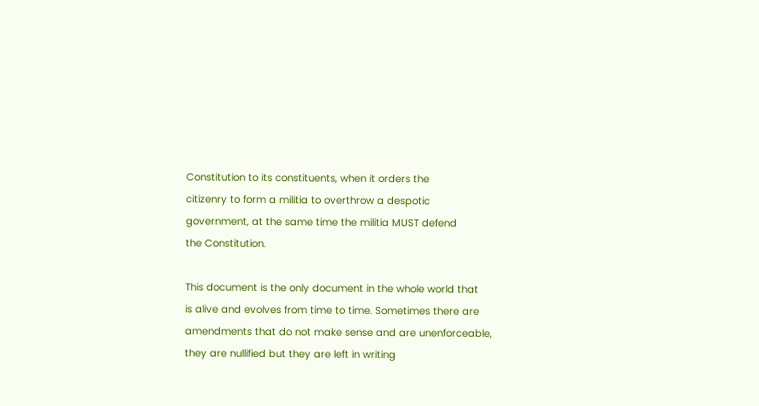Constitution to its constituents, when it orders the
citizenry to form a militia to overthrow a despotic
government, at the same time the militia MUST defend
the Constitution.

This document is the only document in the whole world that
is alive and evolves from time to time. Sometimes there are
amendments that do not make sense and are unenforceable,
they are nullified but they are left in writing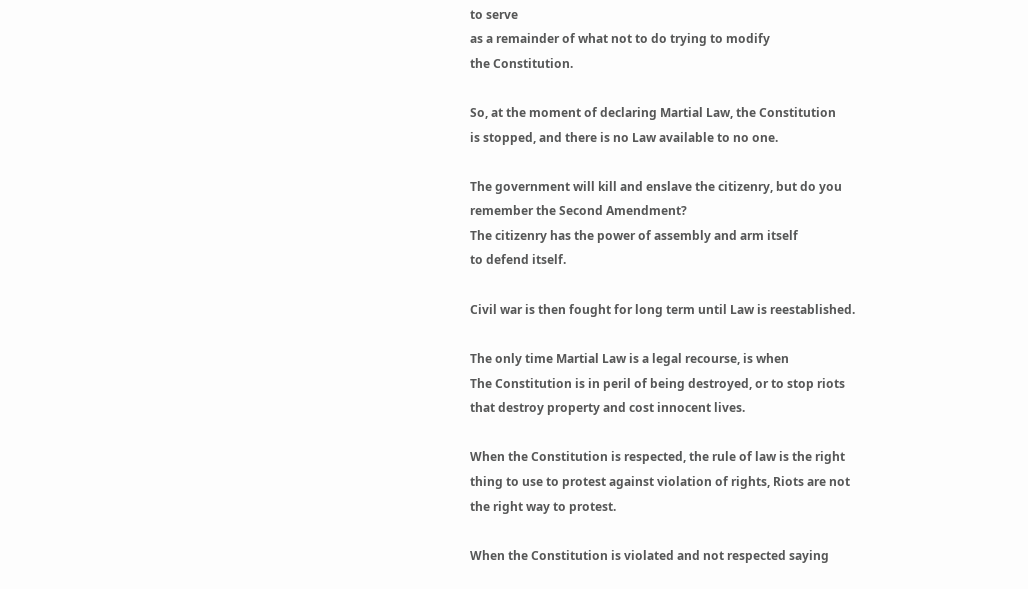to serve
as a remainder of what not to do trying to modify
the Constitution.

So, at the moment of declaring Martial Law, the Constitution
is stopped, and there is no Law available to no one.

The government will kill and enslave the citizenry, but do you
remember the Second Amendment?
The citizenry has the power of assembly and arm itself
to defend itself.

Civil war is then fought for long term until Law is reestablished.

The only time Martial Law is a legal recourse, is when
The Constitution is in peril of being destroyed, or to stop riots
that destroy property and cost innocent lives.

When the Constitution is respected, the rule of law is the right
thing to use to protest against violation of rights, Riots are not
the right way to protest.

When the Constitution is violated and not respected saying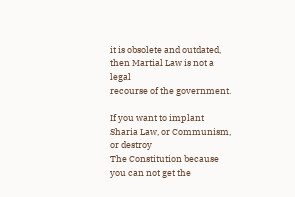it is obsolete and outdated, then Martial Law is not a legal
recourse of the government.

If you want to implant Sharia Law, or Communism, or destroy
The Constitution because you can not get the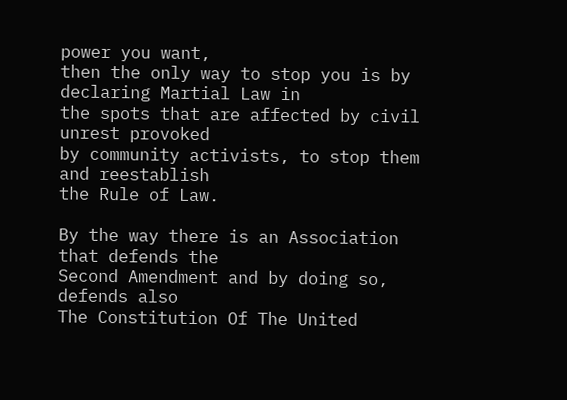power you want,
then the only way to stop you is by declaring Martial Law in
the spots that are affected by civil unrest provoked
by community activists, to stop them and reestablish
the Rule of Law.

By the way there is an Association that defends the
Second Amendment and by doing so, defends also
The Constitution Of The United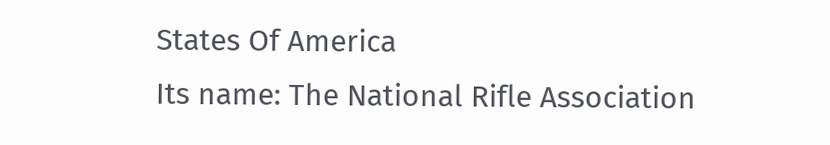States Of America
Its name: The National Rifle Association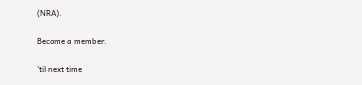(NRA).

Become a member.

’til next time